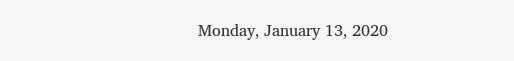Monday, January 13, 2020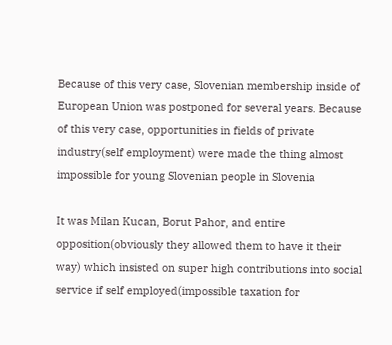Because of this very case, Slovenian membership inside of European Union was postponed for several years. Because of this very case, opportunities in fields of private industry(self employment) were made the thing almost impossible for young Slovenian people in Slovenia

It was Milan Kucan, Borut Pahor, and entire opposition(obviously they allowed them to have it their way) which insisted on super high contributions into social service if self employed(impossible taxation for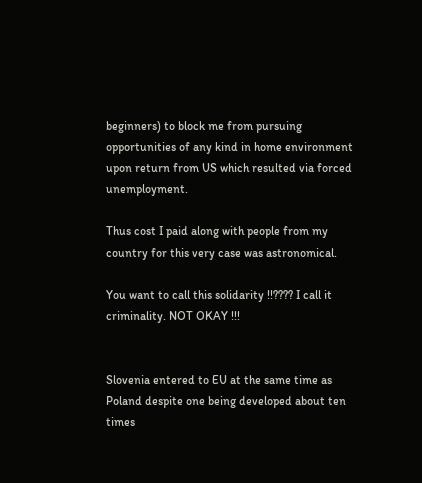beginners) to block me from pursuing opportunities of any kind in home environment upon return from US which resulted via forced unemployment.

Thus cost I paid along with people from my country for this very case was astronomical.

You want to call this solidarity !!???? I call it criminality. NOT OKAY !!!


Slovenia entered to EU at the same time as Poland despite one being developed about ten times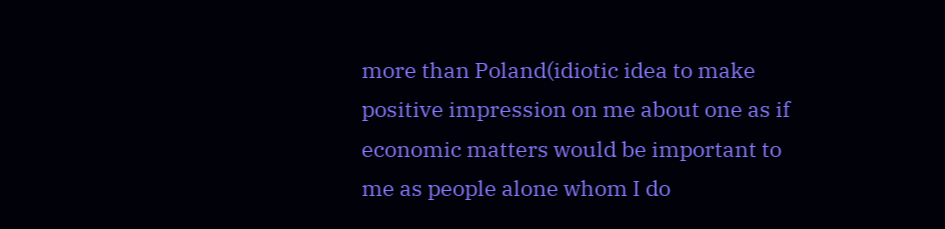more than Poland(idiotic idea to make positive impression on me about one as if economic matters would be important to me as people alone whom I do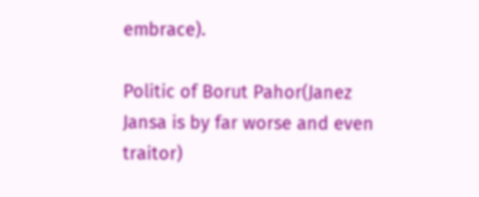embrace).

Politic of Borut Pahor(Janez Jansa is by far worse and even traitor)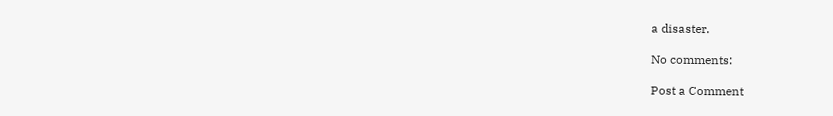a disaster.

No comments:

Post a Comment